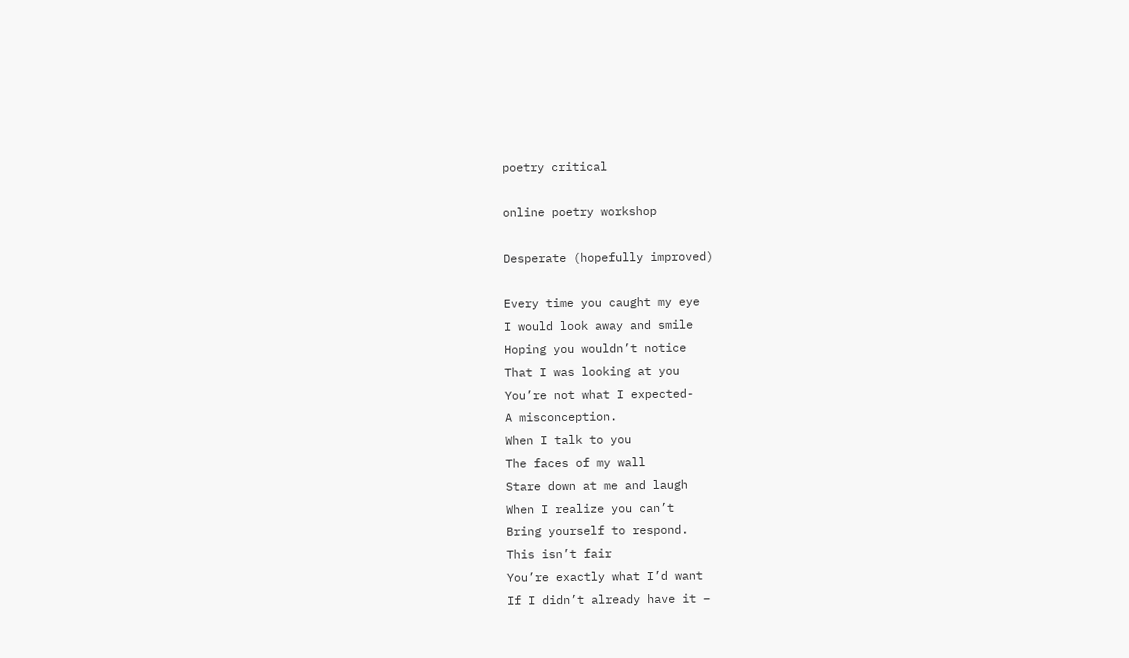poetry critical

online poetry workshop

Desperate (hopefully improved)

Every time you caught my eye
I would look away and smile
Hoping you wouldn’t notice
That I was looking at you
You’re not what I expected-
A misconception.
When I talk to you
The faces of my wall
Stare down at me and laugh
When I realize you can’t
Bring yourself to respond.
This isn’t fair
You’re exactly what I’d want
If I didn’t already have it –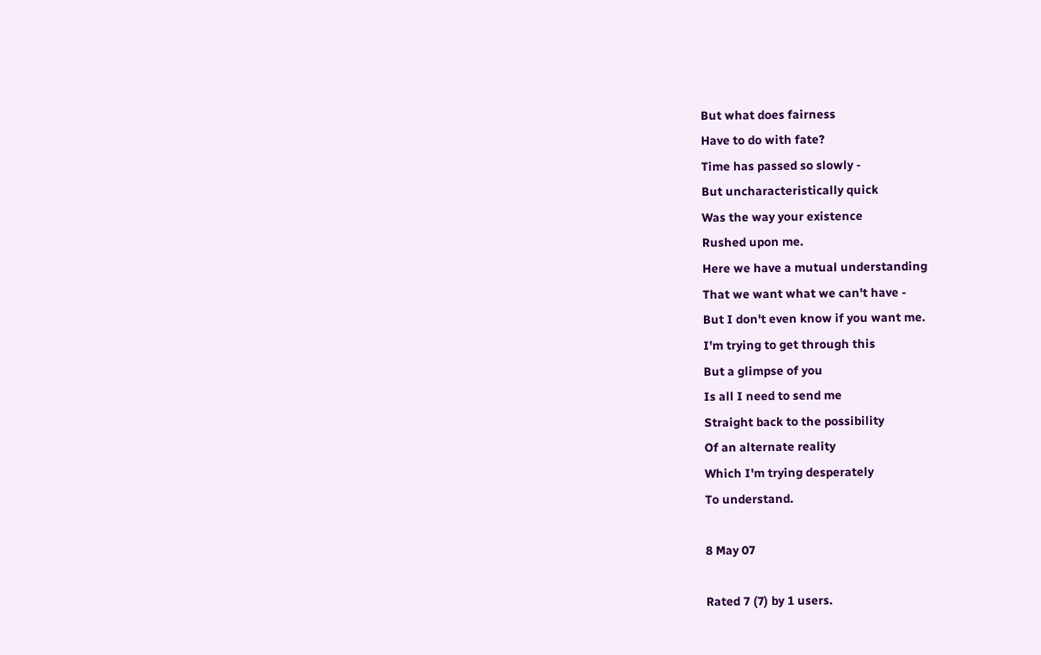But what does fairness
Have to do with fate?
Time has passed so slowly -
But uncharacteristically quick
Was the way your existence
Rushed upon me.
Here we have a mutual understanding
That we want what we can't have -
But I don't even know if you want me.
I'm trying to get through this
But a glimpse of you
Is all I need to send me
Straight back to the possibility
Of an alternate reality
Which I'm trying desperately
To understand.

8 May 07

Rated 7 (7) by 1 users.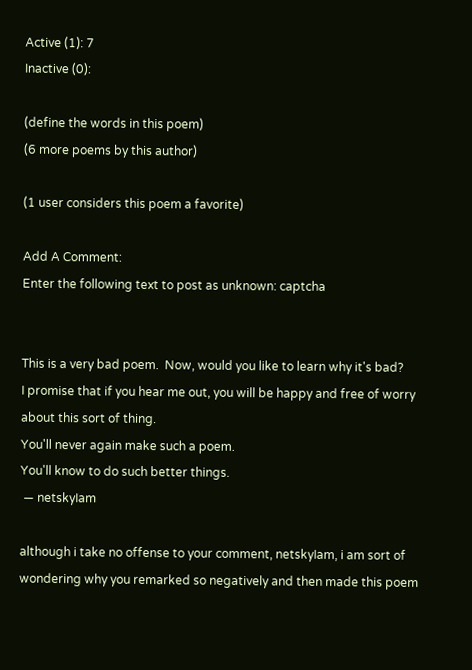Active (1): 7
Inactive (0):

(define the words in this poem)
(6 more poems by this author)

(1 user considers this poem a favorite)

Add A Comment:
Enter the following text to post as unknown: captcha


This is a very bad poem.  Now, would you like to learn why it's bad?
I promise that if you hear me out, you will be happy and free of worry about this sort of thing.
You'll never again make such a poem.
You'll know to do such better things.
 — netskyIam

although i take no offense to your comment, netskyIam, i am sort of wondering why you remarked so negatively and then made this poem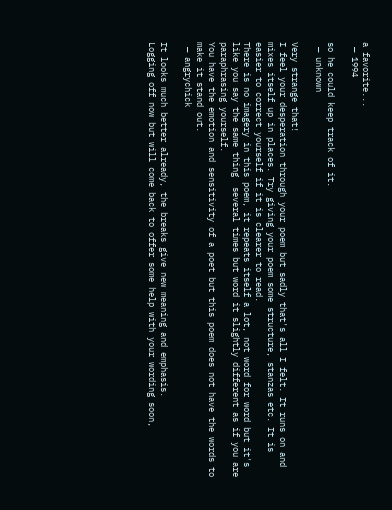a favorite...
 — 1994

so he could keep track of it.
 — unknown

Very strange that!
I feel your desperation through your poem but sadly that's all I felt. It runs on and mixes itself up in places. Try giving your poem some structure, stanzas etc. It is easier to correct yourself if it is clearer to read.
There is no imagery in this poem, it repeats itself a lot, not word for word but it's like you say the same thing  several times but word it slightly different as if you are paraphrasing yourself.
You have the emotion and sensitivity of a poet but this poem does not have the words to make it stand out.
 — angrychick

It looks much better already, the breaks give new meaning and emphasis.
Logging off now but will come back to offer some help with your wording soon,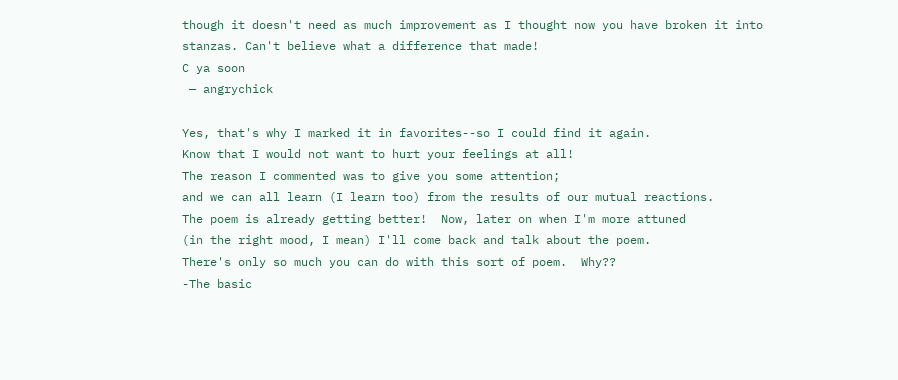though it doesn't need as much improvement as I thought now you have broken it into stanzas. Can't believe what a difference that made!
C ya soon
 — angrychick

Yes, that's why I marked it in favorites--so I could find it again.
Know that I would not want to hurt your feelings at all!
The reason I commented was to give you some attention;
and we can all learn (I learn too) from the results of our mutual reactions.
The poem is already getting better!  Now, later on when I'm more attuned
(in the right mood, I mean) I'll come back and talk about the poem.
There's only so much you can do with this sort of poem.  Why??
-The basic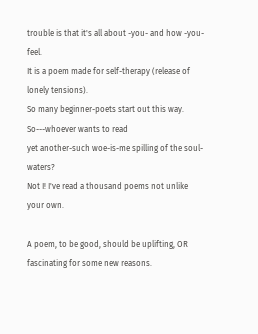trouble is that it's all about -you- and how -you- feel.
It is a poem made for self-therapy (release of lonely tensions).
So many beginner-poets start out this way.  So---whoever wants to read
yet another-such woe-is-me spilling of the soul-waters?
Not I! I've read a thousand poems not unlike your own.

A poem, to be good, should be uplifting, OR fascinating for some new reasons.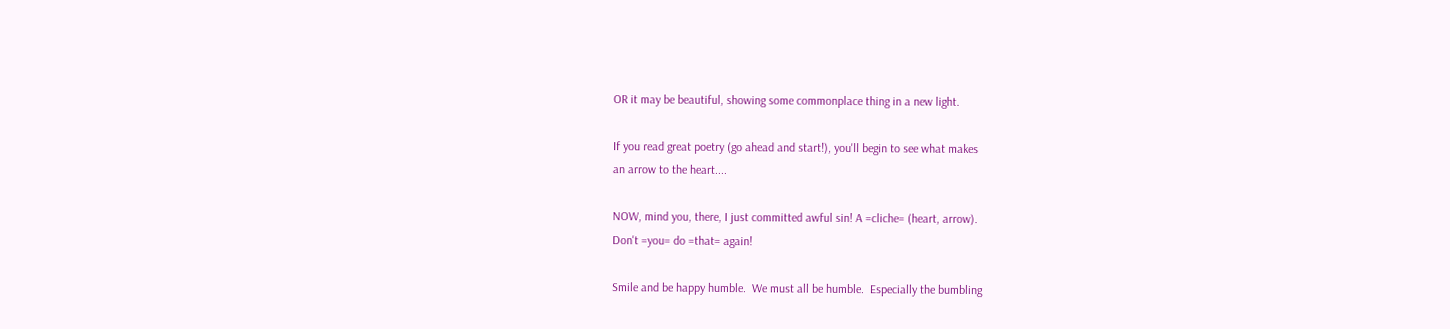OR it may be beautiful, showing some commonplace thing in a new light.

If you read great poetry (go ahead and start!), you'll begin to see what makes
an arrow to the heart....

NOW, mind you, there, I just committed awful sin! A =cliche= (heart, arrow).
Don't =you= do =that= again!

Smile and be happy humble.  We must all be humble.  Especially the bumbling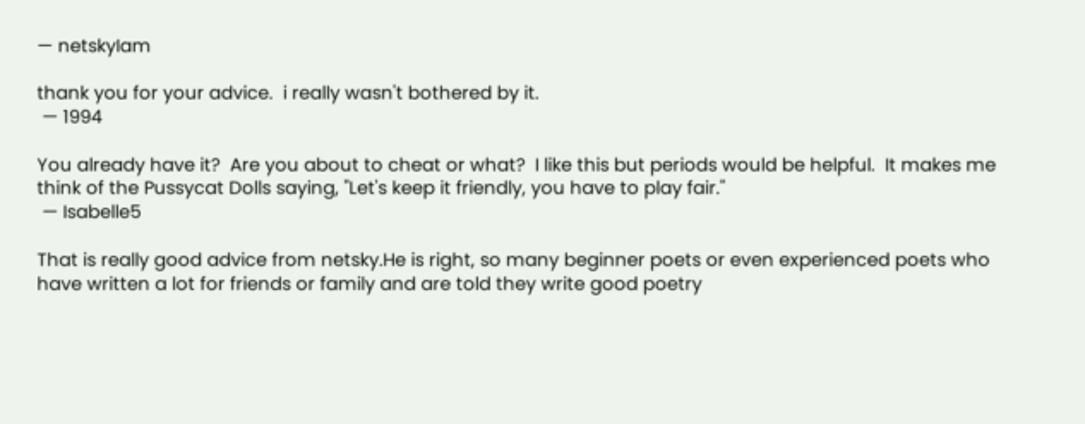— netskyIam

thank you for your advice.  i really wasn't bothered by it.
 — 1994

You already have it?  Are you about to cheat or what?  I like this but periods would be helpful.  It makes me think of the Pussycat Dolls saying, "Let's keep it friendly, you have to play fair."
 — Isabelle5

That is really good advice from netsky.He is right, so many beginner poets or even experienced poets who have written a lot for friends or family and are told they write good poetry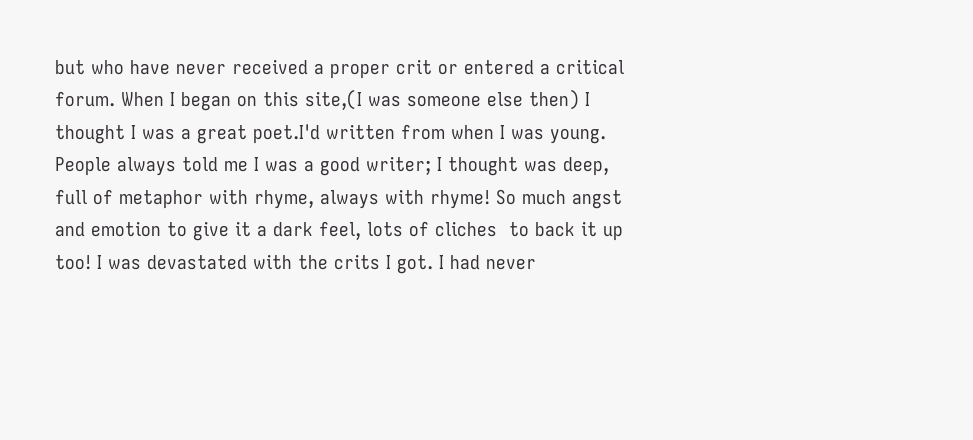but who have never received a proper crit or entered a critical forum. When I began on this site,(I was someone else then) I thought I was a great poet.I'd written from when I was young. People always told me I was a good writer; I thought was deep, full of metaphor with rhyme, always with rhyme! So much angst and emotion to give it a dark feel, lots of cliches  to back it up too! I was devastated with the crits I got. I had never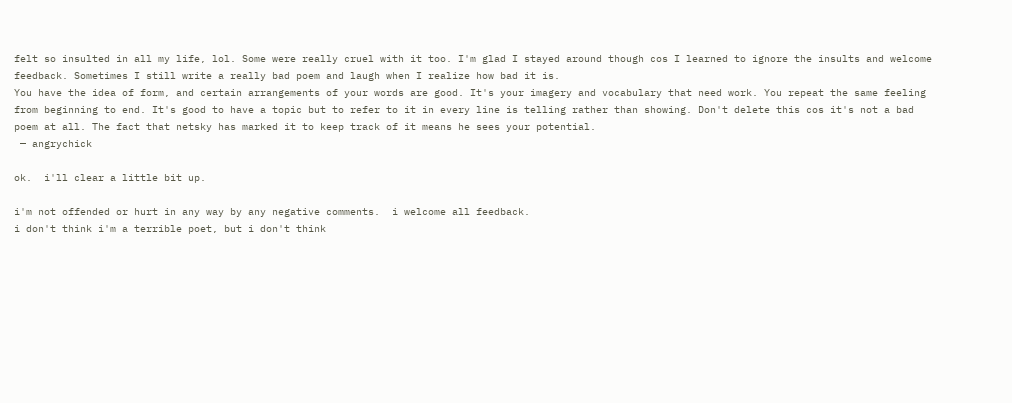felt so insulted in all my life, lol. Some were really cruel with it too. I'm glad I stayed around though cos I learned to ignore the insults and welcome feedback. Sometimes I still write a really bad poem and laugh when I realize how bad it is.
You have the idea of form, and certain arrangements of your words are good. It's your imagery and vocabulary that need work. You repeat the same feeling from beginning to end. It's good to have a topic but to refer to it in every line is telling rather than showing. Don't delete this cos it's not a bad poem at all. The fact that netsky has marked it to keep track of it means he sees your potential.
 — angrychick

ok.  i'll clear a little bit up.

i'm not offended or hurt in any way by any negative comments.  i welcome all feedback.
i don't think i'm a terrible poet, but i don't think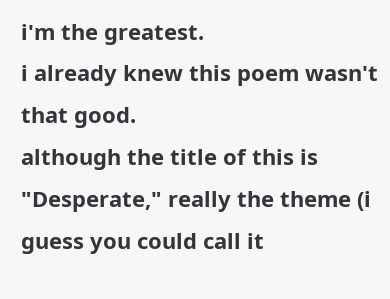i'm the greatest.
i already knew this poem wasn't that good.
although the title of this is "Desperate," really the theme (i guess you could call it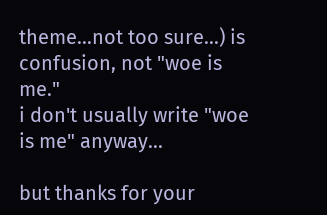theme...not too sure...) is confusion, not "woe is me."
i don't usually write "woe is me" anyway...

but thanks for your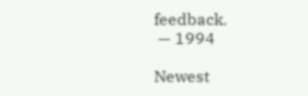feedback.
 — 1994

Newest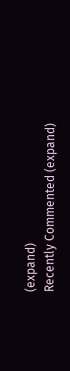(expand)
Recently Commented (expand)